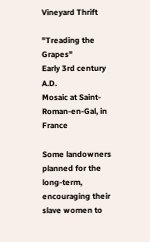Vineyard Thrift

"Treading the Grapes"
Early 3rd century A.D.
Mosaic at Saint-Roman-en-Gal, in France

Some landowners planned for the long-term, encouraging their slave women to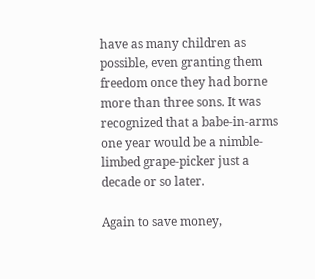have as many children as possible, even granting them freedom once they had borne more than three sons. It was recognized that a babe-in-arms one year would be a nimble-limbed grape-picker just a decade or so later.

Again to save money,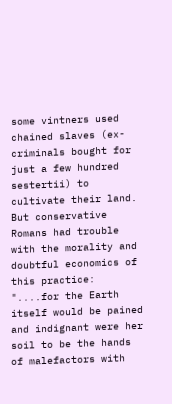some vintners used chained slaves (ex-criminals bought for just a few hundred sestertii) to cultivate their land. But conservative Romans had trouble with the morality and doubtful economics of this practice: "....for the Earth itself would be pained and indignant were her soil to be the hands of malefactors with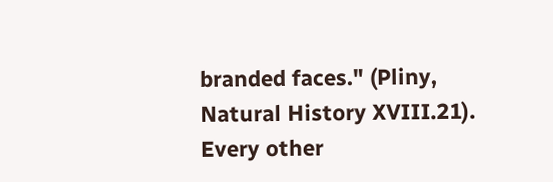branded faces." (Pliny, Natural History XVIII.21). Every other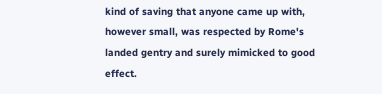kind of saving that anyone came up with, however small, was respected by Rome's landed gentry and surely mimicked to good effect.